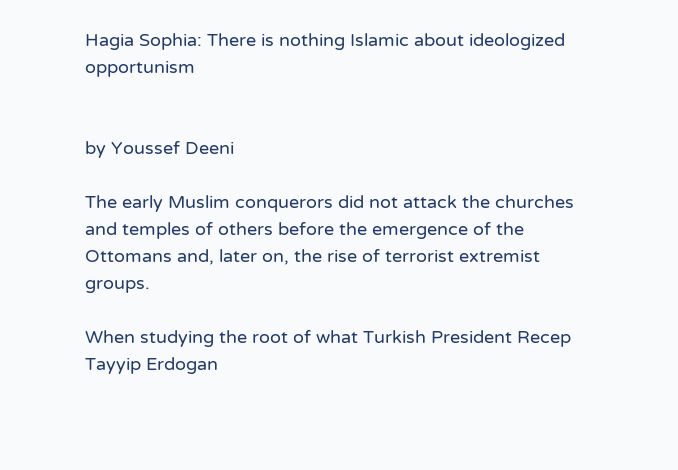Hagia Sophia: There is nothing Islamic about ideologized opportunism


by Youssef Deeni

The early Muslim conquerors did not attack the churches and temples of others before the emergence of the Ottomans and, later on, the rise of terrorist extremist groups.

When studying the root of what Turkish President Recep Tayyip Erdogan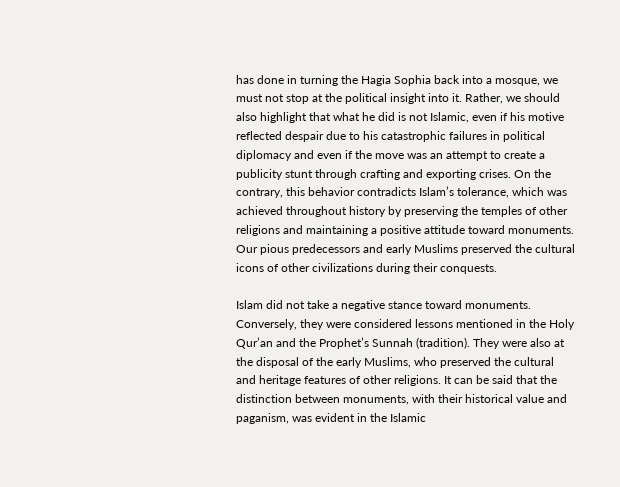has done in turning the Hagia Sophia back into a mosque, we must not stop at the political insight into it. Rather, we should also highlight that what he did is not Islamic, even if his motive reflected despair due to his catastrophic failures in political diplomacy and even if the move was an attempt to create a publicity stunt through crafting and exporting crises. On the contrary, this behavior contradicts Islam’s tolerance, which was achieved throughout history by preserving the temples of other religions and maintaining a positive attitude toward monuments. Our pious predecessors and early Muslims preserved the cultural icons of other civilizations during their conquests.

Islam did not take a negative stance toward monuments. Conversely, they were considered lessons mentioned in the Holy Qur’an and the Prophet’s Sunnah (tradition). They were also at the disposal of the early Muslims, who preserved the cultural and heritage features of other religions. It can be said that the distinction between monuments, with their historical value and paganism, was evident in the Islamic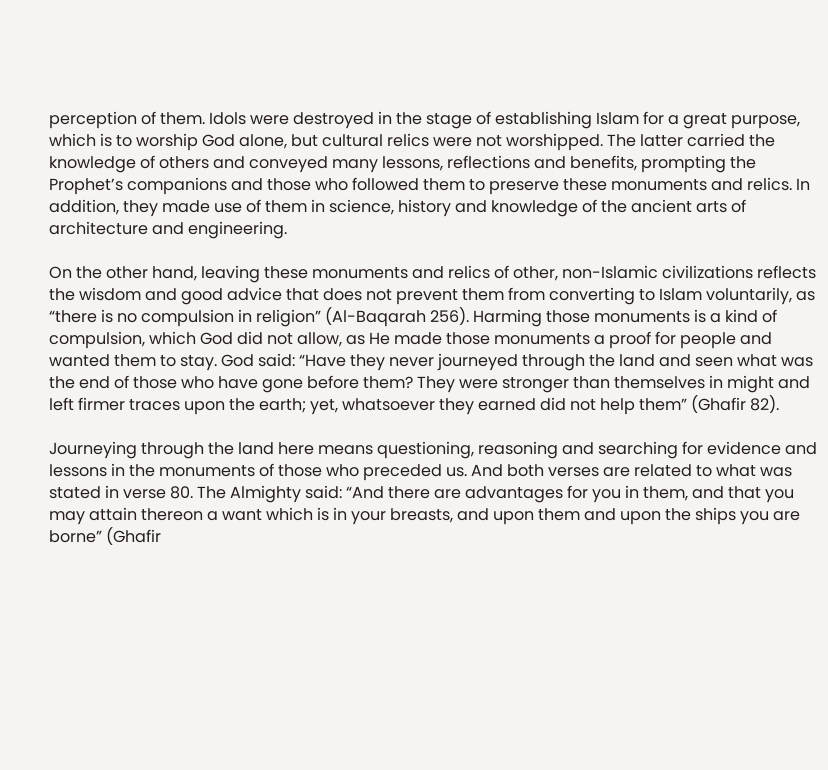perception of them. Idols were destroyed in the stage of establishing Islam for a great purpose, which is to worship God alone, but cultural relics were not worshipped. The latter carried the knowledge of others and conveyed many lessons, reflections and benefits, prompting the Prophet’s companions and those who followed them to preserve these monuments and relics. In addition, they made use of them in science, history and knowledge of the ancient arts of architecture and engineering.

On the other hand, leaving these monuments and relics of other, non-Islamic civilizations reflects the wisdom and good advice that does not prevent them from converting to Islam voluntarily, as “there is no compulsion in religion” (Al-Baqarah 256). Harming those monuments is a kind of compulsion, which God did not allow, as He made those monuments a proof for people and wanted them to stay. God said: “Have they never journeyed through the land and seen what was the end of those who have gone before them? They were stronger than themselves in might and left firmer traces upon the earth; yet, whatsoever they earned did not help them” (Ghafir 82).

Journeying through the land here means questioning, reasoning and searching for evidence and lessons in the monuments of those who preceded us. And both verses are related to what was stated in verse 80. The Almighty said: “And there are advantages for you in them, and that you may attain thereon a want which is in your breasts, and upon them and upon the ships you are borne” (Ghafir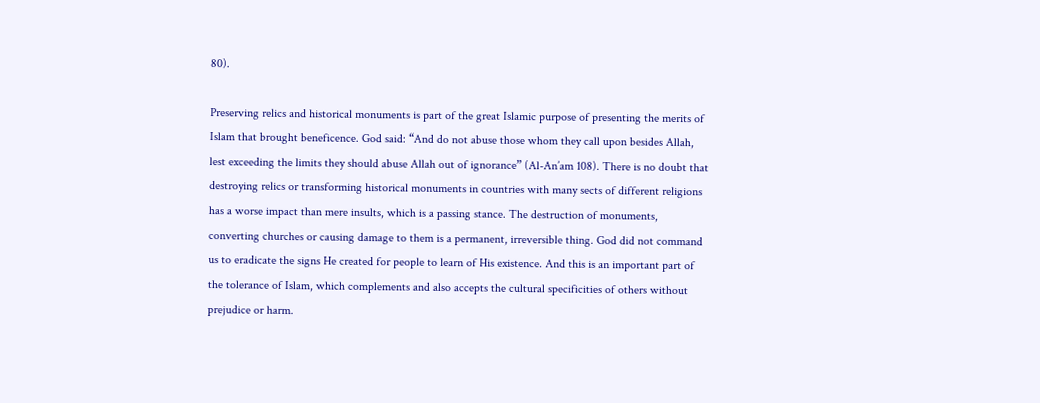80).

Preserving relics and historical monuments is part of the great Islamic purpose of presenting the merits of Islam that brought beneficence. God said: “And do not abuse those whom they call upon besides Allah, lest exceeding the limits they should abuse Allah out of ignorance” (Al-An’am 108). There is no doubt that destroying relics or transforming historical monuments in countries with many sects of different religions has a worse impact than mere insults, which is a passing stance. The destruction of monuments, converting churches or causing damage to them is a permanent, irreversible thing. God did not command us to eradicate the signs He created for people to learn of His existence. And this is an important part of the tolerance of Islam, which complements and also accepts the cultural specificities of others without prejudice or harm.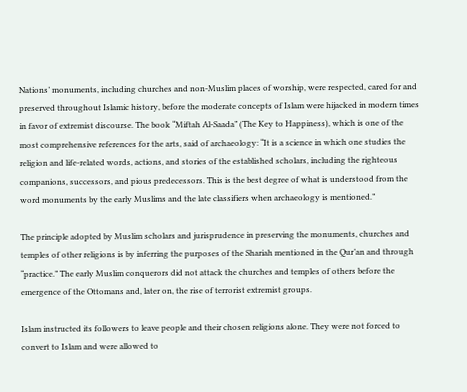Nations’ monuments, including churches and non-Muslim places of worship, were respected, cared for and preserved throughout Islamic history, before the moderate concepts of Islam were hijacked in modern times in favor of extremist discourse. The book “Miftah Al-Saada” (The Key to Happiness), which is one of the most comprehensive references for the arts, said of archaeology: “It is a science in which one studies the religion and life-related words, actions, and stories of the established scholars, including the righteous companions, successors, and pious predecessors. This is the best degree of what is understood from the word monuments by the early Muslims and the late classifiers when archaeology is mentioned.”

The principle adopted by Muslim scholars and jurisprudence in preserving the monuments, churches and temples of other religions is by inferring the purposes of the Shariah mentioned in the Qur’an and through “practice.” The early Muslim conquerors did not attack the churches and temples of others before the emergence of the Ottomans and, later on, the rise of terrorist extremist groups.

Islam instructed its followers to leave people and their chosen religions alone. They were not forced to convert to Islam and were allowed to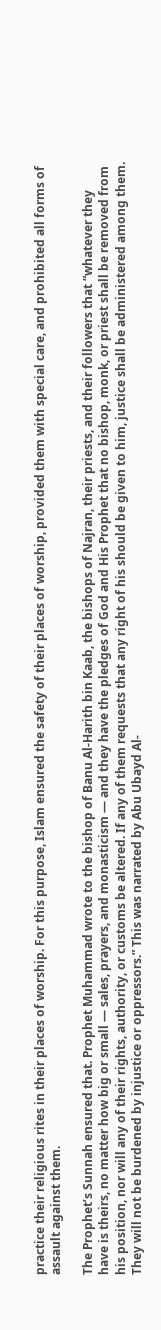practice their religious rites in their places of worship. For this purpose, Islam ensured the safety of their places of worship, provided them with special care, and prohibited all forms of assault against them.

The Prophet’s Sunnah ensured that. Prophet Muhammad wrote to the bishop of Banu Al-Harith bin Kaab, the bishops of Najran, their priests, and their followers that “whatever they have is theirs, no matter how big or small — sales, prayers, and monasticism — and they have the pledges of God and His Prophet that no bishop, monk, or priest shall be removed from his position, nor will any of their rights, authority, or customs be altered. If any of them requests that any right of his should be given to him, justice shall be administered among them. They will not be burdened by injustice or oppressors.” This was narrated by Abu Ubayd Al-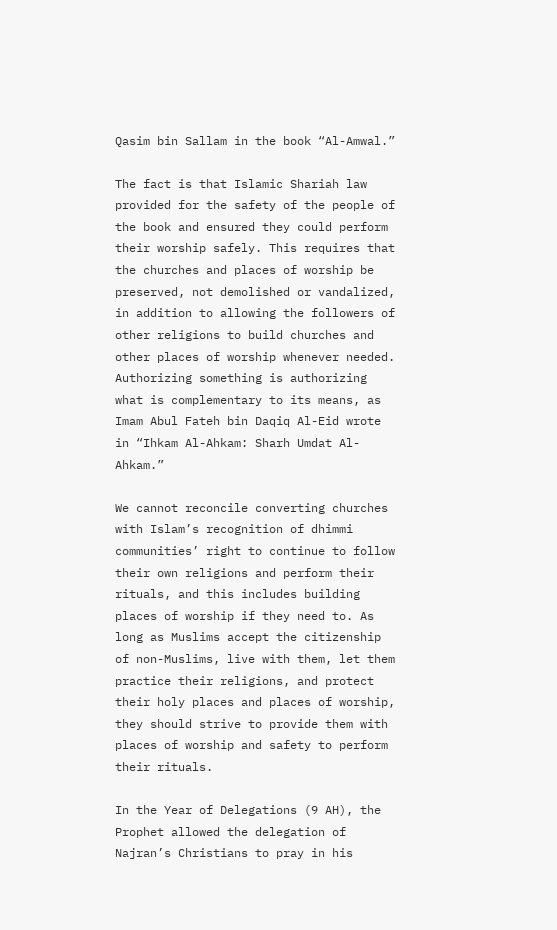Qasim bin Sallam in the book “Al-Amwal.”

The fact is that Islamic Shariah law provided for the safety of the people of the book and ensured they could perform their worship safely. This requires that the churches and places of worship be preserved, not demolished or vandalized, in addition to allowing the followers of other religions to build churches and other places of worship whenever needed. Authorizing something is authorizing what is complementary to its means, as Imam Abul Fateh bin Daqiq Al-Eid wrote in “Ihkam Al-Ahkam: Sharh Umdat Al-Ahkam.”

We cannot reconcile converting churches with Islam’s recognition of dhimmi communities’ right to continue to follow their own religions and perform their rituals, and this includes building places of worship if they need to. As long as Muslims accept the citizenship of non-Muslims, live with them, let them practice their religions, and protect their holy places and places of worship, they should strive to provide them with places of worship and safety to perform their rituals.

In the Year of Delegations (9 AH), the Prophet allowed the delegation of Najran’s Christians to pray in his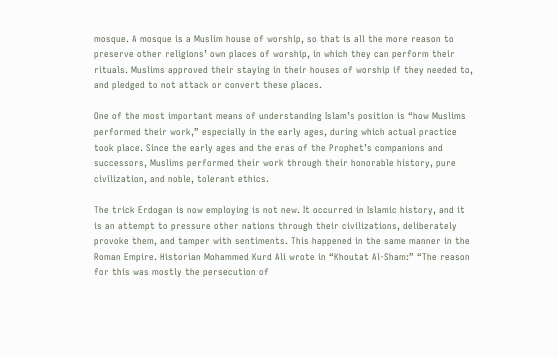mosque. A mosque is a Muslim house of worship, so that is all the more reason to preserve other religions’ own places of worship, in which they can perform their rituals. Muslims approved their staying in their houses of worship if they needed to, and pledged to not attack or convert these places.

One of the most important means of understanding Islam’s position is “how Muslims performed their work,” especially in the early ages, during which actual practice took place. Since the early ages and the eras of the Prophet’s companions and successors, Muslims performed their work through their honorable history, pure civilization, and noble, tolerant ethics.

The trick Erdogan is now employing is not new. It occurred in Islamic history, and it is an attempt to pressure other nations through their civilizations, deliberately provoke them, and tamper with sentiments. This happened in the same manner in the Roman Empire. Historian Mohammed Kurd Ali wrote in “Khoutat Al-Sham:” “The reason for this was mostly the persecution of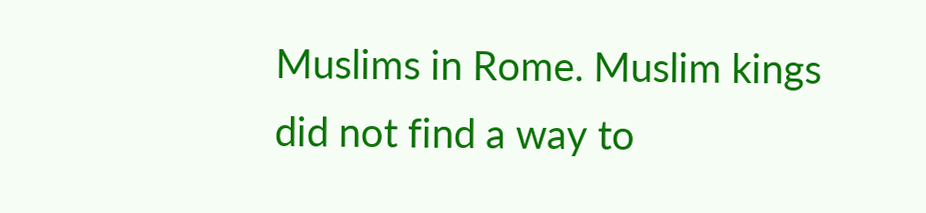Muslims in Rome. Muslim kings did not find a way to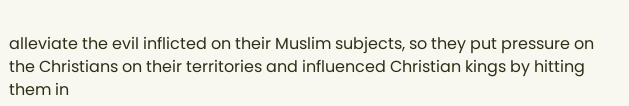alleviate the evil inflicted on their Muslim subjects, so they put pressure on the Christians on their territories and influenced Christian kings by hitting them in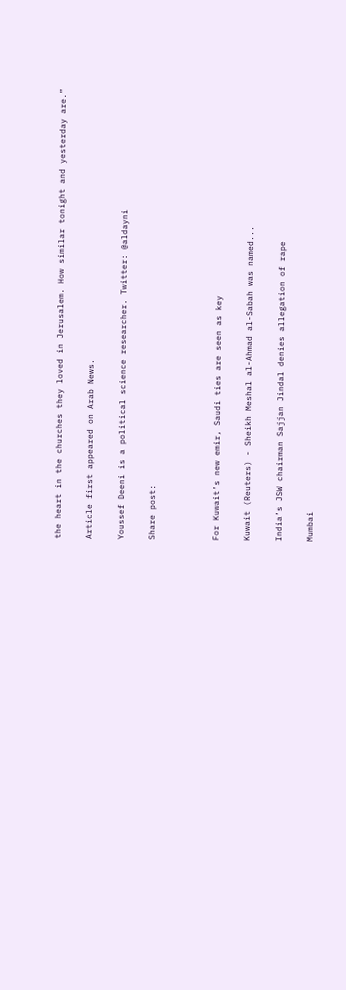the heart in the churches they loved in Jerusalem. How similar tonight and yesterday are.”

Article first appeared on Arab News.

Youssef Deeni is a political science researcher. Twitter: @aldayni

Share post:



For Kuwait’s new emir, Saudi ties are seen as key

Kuwait (Reuters) - Sheikh Meshal al-Ahmad al-Sabah was named...

India’s JSW chairman Sajjan Jindal denies allegation of rape

Mumbai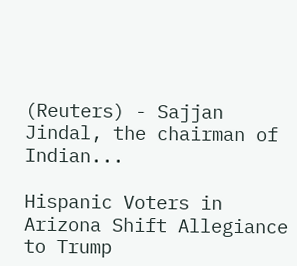(Reuters) - Sajjan Jindal, the chairman of Indian...

Hispanic Voters in Arizona Shift Allegiance to Trump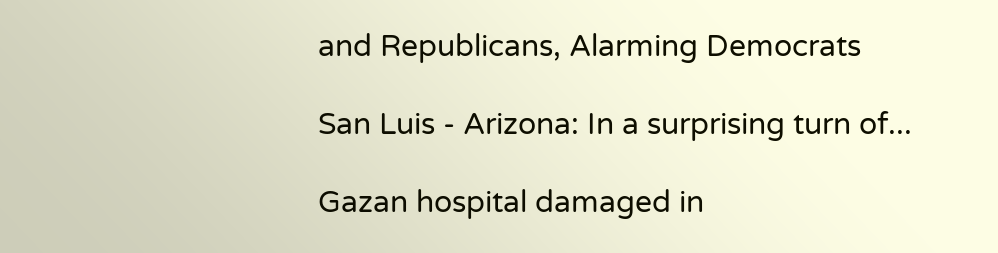and Republicans, Alarming Democrats

San Luis - Arizona: In a surprising turn of...

Gazan hospital damaged in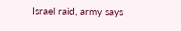Israel raid, army says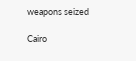weapons seized

Cairo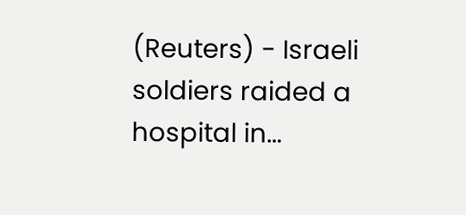(Reuters) - Israeli soldiers raided a hospital in...